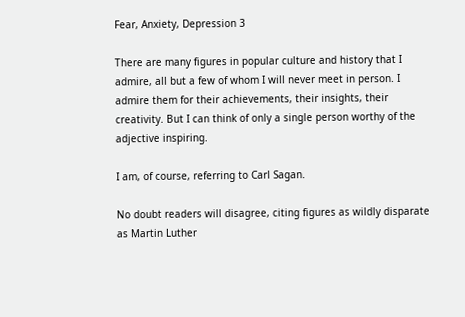Fear, Anxiety, Depression 3

There are many figures in popular culture and history that I admire, all but a few of whom I will never meet in person. I admire them for their achievements, their insights, their creativity. But I can think of only a single person worthy of the adjective inspiring.

I am, of course, referring to Carl Sagan.

No doubt readers will disagree, citing figures as wildly disparate as Martin Luther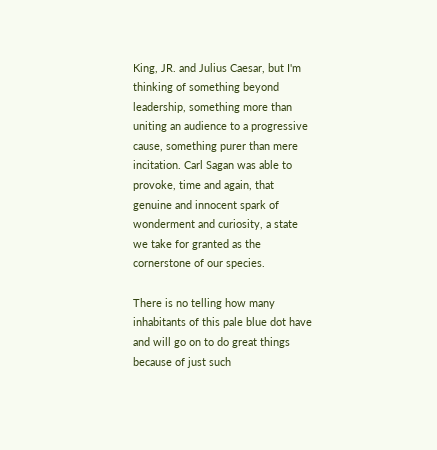King, JR. and Julius Caesar, but I'm thinking of something beyond leadership, something more than uniting an audience to a progressive cause, something purer than mere incitation. Carl Sagan was able to provoke, time and again, that genuine and innocent spark of wonderment and curiosity, a state we take for granted as the cornerstone of our species.

There is no telling how many inhabitants of this pale blue dot have and will go on to do great things because of just such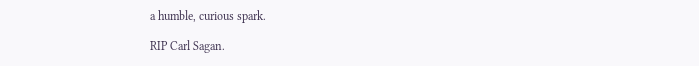a humble, curious spark.

RIP Carl Sagan.